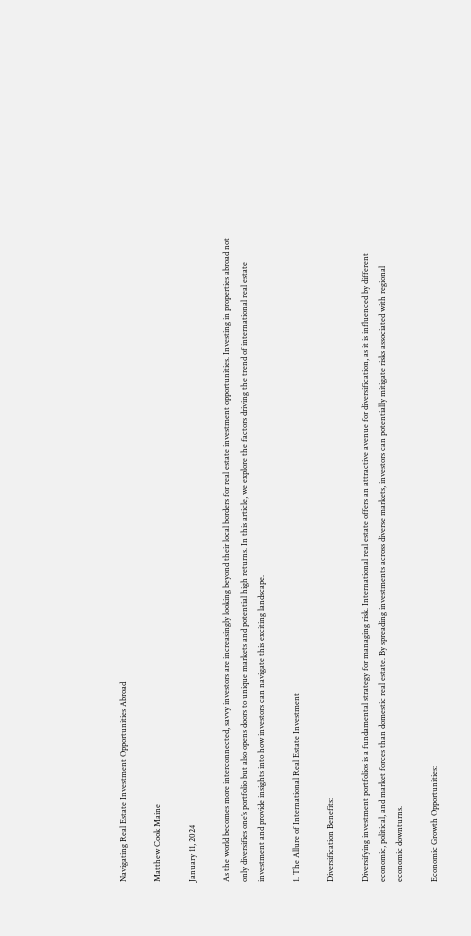Navigating Real Estate Investment Opportunities Abroad

Matthew Cook Maine

January 11, 2024

As the world becomes more interconnected, savvy investors are increasingly looking beyond their local borders for real estate investment opportunities. Investing in properties abroad not only diversifies one’s portfolio but also opens doors to unique markets and potential high returns. In this article, we explore the factors driving the trend of international real estate investment and provide insights into how investors can navigate this exciting landscape.

1. The Allure of International Real Estate Investment

Diversification Benefits:

Diversifying investment portfolios is a fundamental strategy for managing risk. International real estate offers an attractive avenue for diversification, as it is influenced by different economic, political, and market forces than domestic real estate. By spreading investments across diverse markets, investors can potentially mitigate risks associated with regional economic downturns.

Economic Growth Opportunities: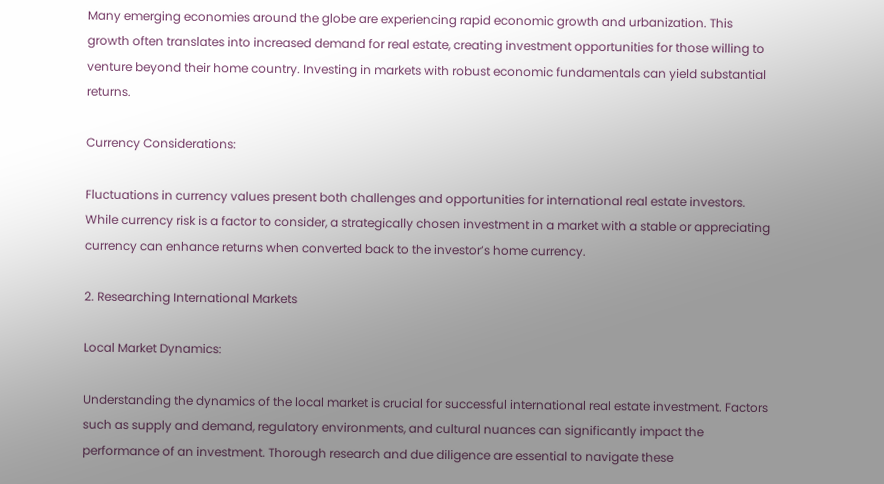Many emerging economies around the globe are experiencing rapid economic growth and urbanization. This growth often translates into increased demand for real estate, creating investment opportunities for those willing to venture beyond their home country. Investing in markets with robust economic fundamentals can yield substantial returns.

Currency Considerations:

Fluctuations in currency values present both challenges and opportunities for international real estate investors. While currency risk is a factor to consider, a strategically chosen investment in a market with a stable or appreciating currency can enhance returns when converted back to the investor’s home currency.

2. Researching International Markets

Local Market Dynamics:

Understanding the dynamics of the local market is crucial for successful international real estate investment. Factors such as supply and demand, regulatory environments, and cultural nuances can significantly impact the performance of an investment. Thorough research and due diligence are essential to navigate these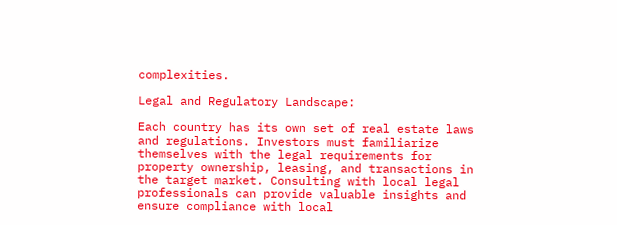complexities.

Legal and Regulatory Landscape:

Each country has its own set of real estate laws and regulations. Investors must familiarize themselves with the legal requirements for property ownership, leasing, and transactions in the target market. Consulting with local legal professionals can provide valuable insights and ensure compliance with local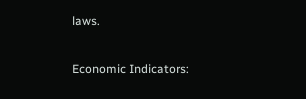laws.

Economic Indicators: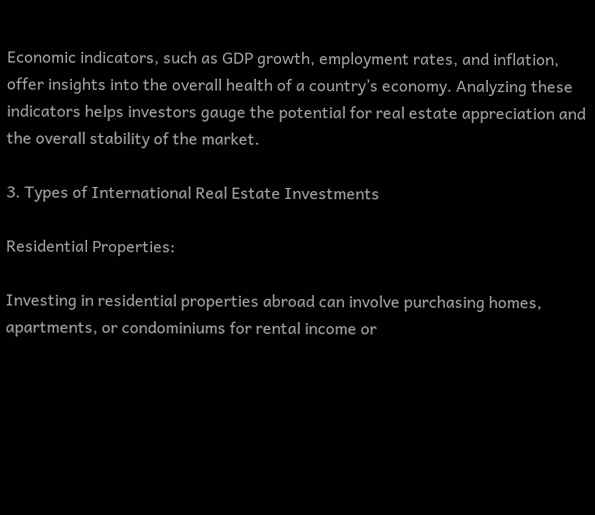Economic indicators, such as GDP growth, employment rates, and inflation, offer insights into the overall health of a country’s economy. Analyzing these indicators helps investors gauge the potential for real estate appreciation and the overall stability of the market.

3. Types of International Real Estate Investments

Residential Properties:

Investing in residential properties abroad can involve purchasing homes, apartments, or condominiums for rental income or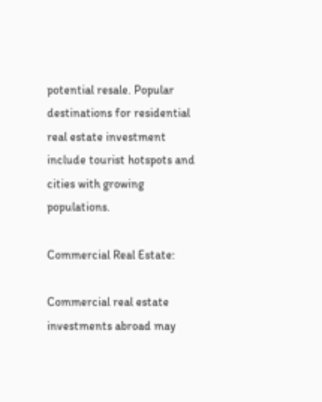potential resale. Popular destinations for residential real estate investment include tourist hotspots and cities with growing populations.

Commercial Real Estate:

Commercial real estate investments abroad may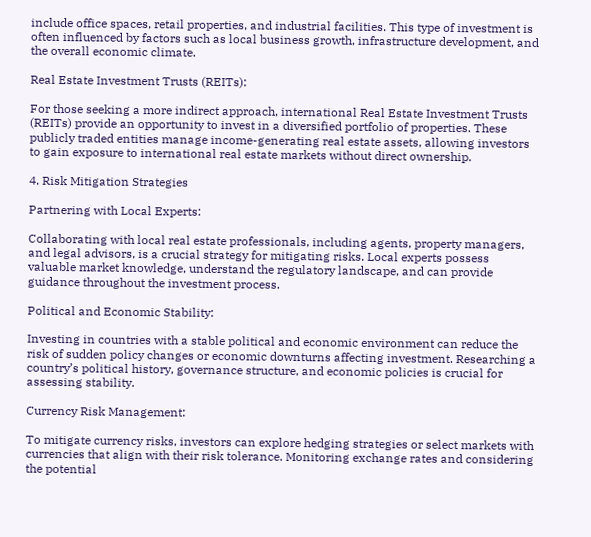include office spaces, retail properties, and industrial facilities. This type of investment is often influenced by factors such as local business growth, infrastructure development, and the overall economic climate.

Real Estate Investment Trusts (REITs):

For those seeking a more indirect approach, international Real Estate Investment Trusts (REITs) provide an opportunity to invest in a diversified portfolio of properties. These publicly traded entities manage income-generating real estate assets, allowing investors to gain exposure to international real estate markets without direct ownership.

4. Risk Mitigation Strategies

Partnering with Local Experts:

Collaborating with local real estate professionals, including agents, property managers, and legal advisors, is a crucial strategy for mitigating risks. Local experts possess valuable market knowledge, understand the regulatory landscape, and can provide guidance throughout the investment process.

Political and Economic Stability:

Investing in countries with a stable political and economic environment can reduce the risk of sudden policy changes or economic downturns affecting investment. Researching a country’s political history, governance structure, and economic policies is crucial for assessing stability.

Currency Risk Management:

To mitigate currency risks, investors can explore hedging strategies or select markets with currencies that align with their risk tolerance. Monitoring exchange rates and considering the potential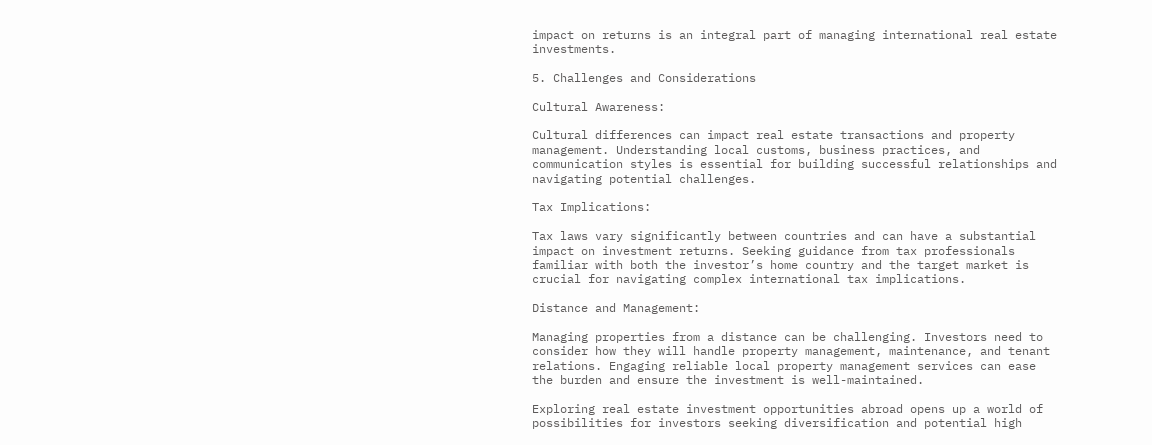impact on returns is an integral part of managing international real estate investments.

5. Challenges and Considerations

Cultural Awareness:

Cultural differences can impact real estate transactions and property management. Understanding local customs, business practices, and communication styles is essential for building successful relationships and navigating potential challenges.

Tax Implications:

Tax laws vary significantly between countries and can have a substantial impact on investment returns. Seeking guidance from tax professionals familiar with both the investor’s home country and the target market is crucial for navigating complex international tax implications.

Distance and Management:

Managing properties from a distance can be challenging. Investors need to consider how they will handle property management, maintenance, and tenant relations. Engaging reliable local property management services can ease the burden and ensure the investment is well-maintained.

Exploring real estate investment opportunities abroad opens up a world of possibilities for investors seeking diversification and potential high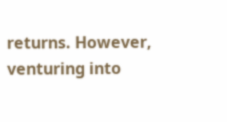returns. However, venturing into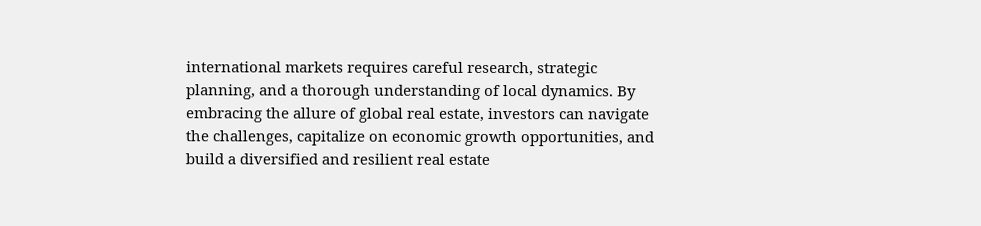international markets requires careful research, strategic planning, and a thorough understanding of local dynamics. By embracing the allure of global real estate, investors can navigate the challenges, capitalize on economic growth opportunities, and build a diversified and resilient real estate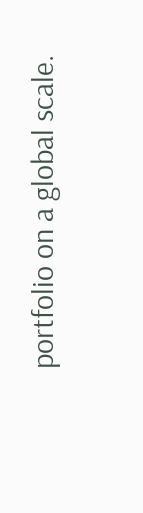portfolio on a global scale.